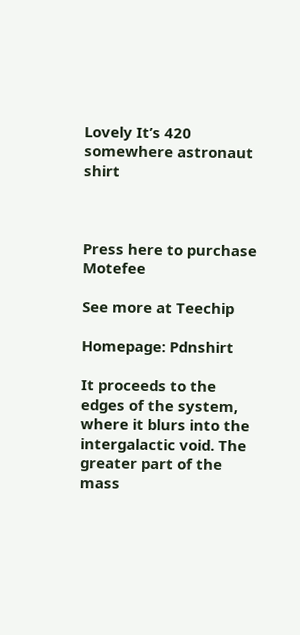Lovely It’s 420 somewhere astronaut shirt



Press here to purchase Motefee

See more at Teechip

Homepage: Pdnshirt

It proceeds to the edges of the system, where it blurs into the intergalactic void. The greater part of the mass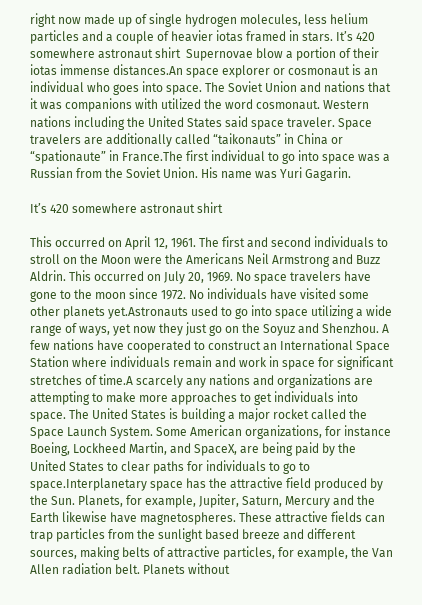right now made up of single hydrogen molecules, less helium particles and a couple of heavier iotas framed in stars. It’s 420 somewhere astronaut shirt  Supernovae blow a portion of their iotas immense distances.An space explorer or cosmonaut is an individual who goes into space. The Soviet Union and nations that it was companions with utilized the word cosmonaut. Western nations including the United States said space traveler. Space travelers are additionally called “taikonauts” in China or “spationaute” in France.The first individual to go into space was a Russian from the Soviet Union. His name was Yuri Gagarin.

It’s 420 somewhere astronaut shirt

This occurred on April 12, 1961. The first and second individuals to stroll on the Moon were the Americans Neil Armstrong and Buzz Aldrin. This occurred on July 20, 1969. No space travelers have gone to the moon since 1972. No individuals have visited some other planets yet.Astronauts used to go into space utilizing a wide range of ways, yet now they just go on the Soyuz and Shenzhou. A few nations have cooperated to construct an International Space Station where individuals remain and work in space for significant stretches of time.A scarcely any nations and organizations are attempting to make more approaches to get individuals into space. The United States is building a major rocket called the Space Launch System. Some American organizations, for instance Boeing, Lockheed Martin, and SpaceX, are being paid by the United States to clear paths for individuals to go to space.Interplanetary space has the attractive field produced by the Sun. Planets, for example, Jupiter, Saturn, Mercury and the Earth likewise have magnetospheres. These attractive fields can trap particles from the sunlight based breeze and different sources, making belts of attractive particles, for example, the Van Allen radiation belt. Planets without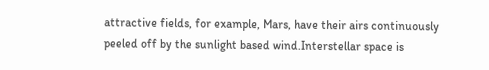attractive fields, for example, Mars, have their airs continuously peeled off by the sunlight based wind.Interstellar space is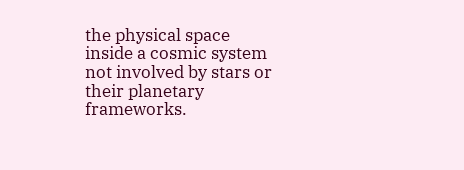the physical space inside a cosmic system not involved by stars or their planetary frameworks.